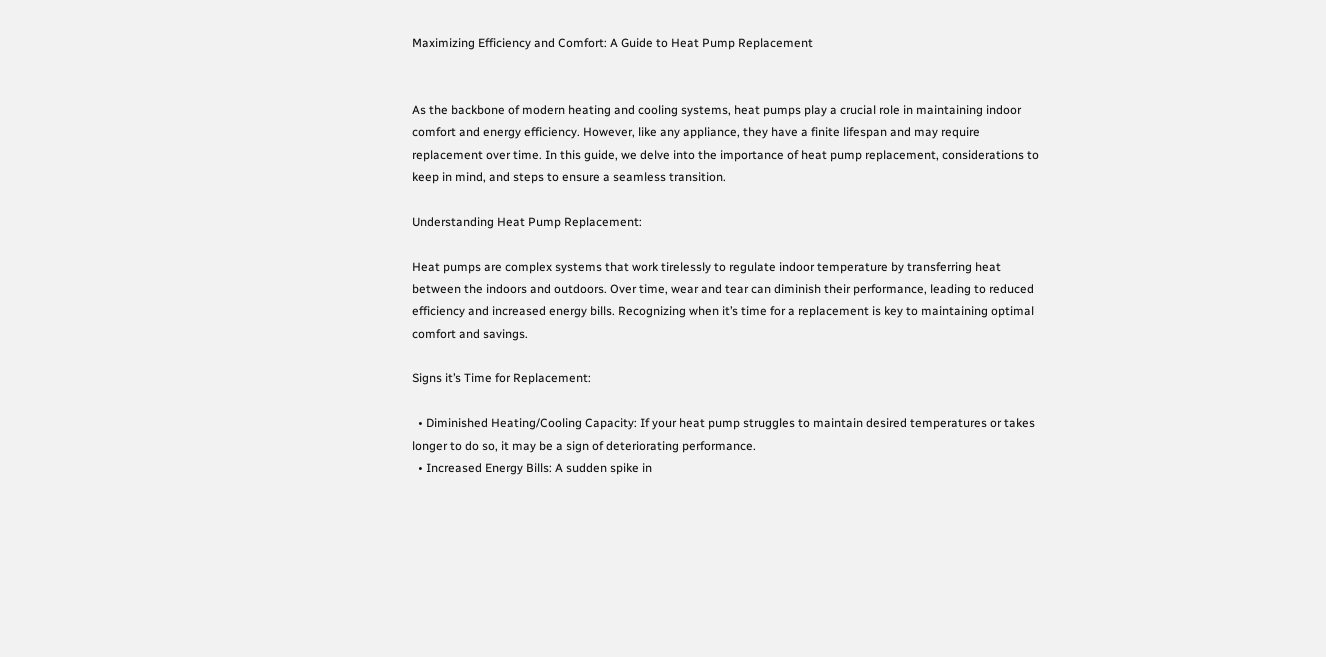Maximizing Efficiency and Comfort: A Guide to Heat Pump Replacement


As the backbone of modern heating and cooling systems, heat pumps play a crucial role in maintaining indoor comfort and energy efficiency. However, like any appliance, they have a finite lifespan and may require replacement over time. In this guide, we delve into the importance of heat pump replacement, considerations to keep in mind, and steps to ensure a seamless transition.

Understanding Heat Pump Replacement:

Heat pumps are complex systems that work tirelessly to regulate indoor temperature by transferring heat between the indoors and outdoors. Over time, wear and tear can diminish their performance, leading to reduced efficiency and increased energy bills. Recognizing when it’s time for a replacement is key to maintaining optimal comfort and savings.

Signs it’s Time for Replacement:

  • Diminished Heating/Cooling Capacity: If your heat pump struggles to maintain desired temperatures or takes longer to do so, it may be a sign of deteriorating performance.
  • Increased Energy Bills: A sudden spike in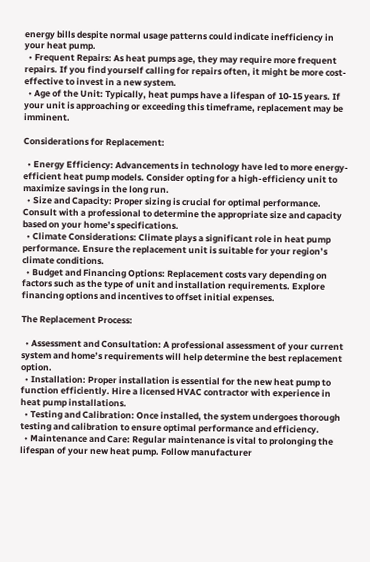energy bills despite normal usage patterns could indicate inefficiency in your heat pump.
  • Frequent Repairs: As heat pumps age, they may require more frequent repairs. If you find yourself calling for repairs often, it might be more cost-effective to invest in a new system.
  • Age of the Unit: Typically, heat pumps have a lifespan of 10-15 years. If your unit is approaching or exceeding this timeframe, replacement may be imminent.

Considerations for Replacement:

  • Energy Efficiency: Advancements in technology have led to more energy-efficient heat pump models. Consider opting for a high-efficiency unit to maximize savings in the long run.
  • Size and Capacity: Proper sizing is crucial for optimal performance. Consult with a professional to determine the appropriate size and capacity based on your home’s specifications.
  • Climate Considerations: Climate plays a significant role in heat pump performance. Ensure the replacement unit is suitable for your region’s climate conditions.
  • Budget and Financing Options: Replacement costs vary depending on factors such as the type of unit and installation requirements. Explore financing options and incentives to offset initial expenses.

The Replacement Process:

  • Assessment and Consultation: A professional assessment of your current system and home’s requirements will help determine the best replacement option.
  • Installation: Proper installation is essential for the new heat pump to function efficiently. Hire a licensed HVAC contractor with experience in heat pump installations.
  • Testing and Calibration: Once installed, the system undergoes thorough testing and calibration to ensure optimal performance and efficiency.
  • Maintenance and Care: Regular maintenance is vital to prolonging the lifespan of your new heat pump. Follow manufacturer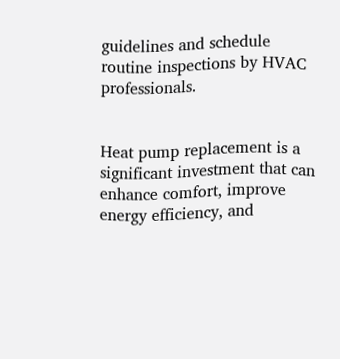guidelines and schedule routine inspections by HVAC professionals.


Heat pump replacement is a significant investment that can enhance comfort, improve energy efficiency, and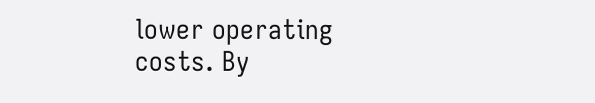lower operating costs. By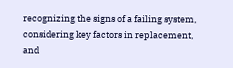recognizing the signs of a failing system, considering key factors in replacement, and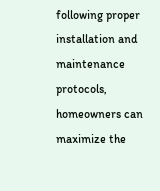following proper installation and maintenance protocols, homeowners can maximize the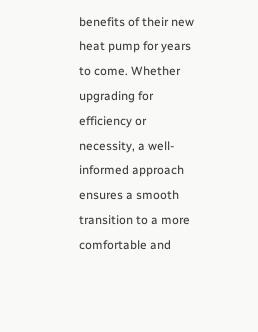benefits of their new heat pump for years to come. Whether upgrading for efficiency or necessity, a well-informed approach ensures a smooth transition to a more comfortable and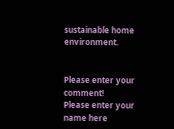sustainable home environment.


Please enter your comment!
Please enter your name here